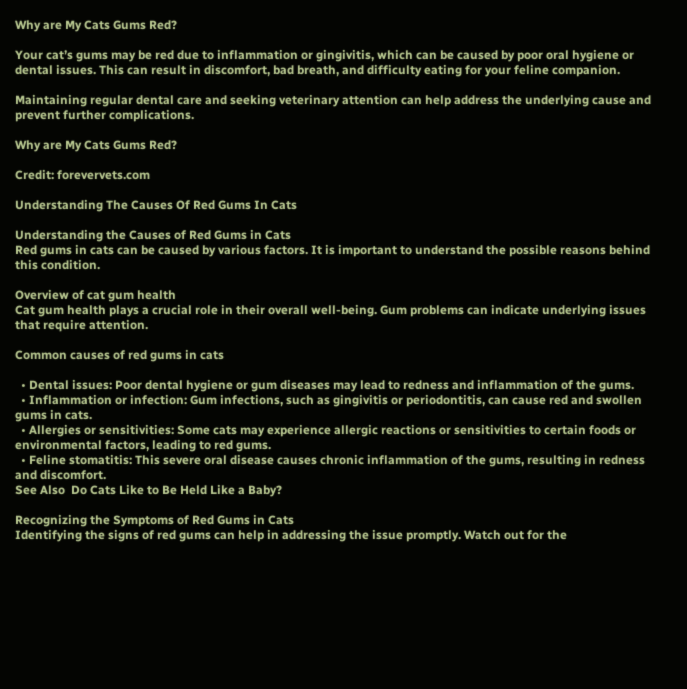Why are My Cats Gums Red?

Your cat’s gums may be red due to inflammation or gingivitis, which can be caused by poor oral hygiene or dental issues. This can result in discomfort, bad breath, and difficulty eating for your feline companion.

Maintaining regular dental care and seeking veterinary attention can help address the underlying cause and prevent further complications.

Why are My Cats Gums Red?

Credit: forevervets.com

Understanding The Causes Of Red Gums In Cats

Understanding the Causes of Red Gums in Cats
Red gums in cats can be caused by various factors. It is important to understand the possible reasons behind this condition.

Overview of cat gum health
Cat gum health plays a crucial role in their overall well-being. Gum problems can indicate underlying issues that require attention.

Common causes of red gums in cats

  • Dental issues: Poor dental hygiene or gum diseases may lead to redness and inflammation of the gums.
  • Inflammation or infection: Gum infections, such as gingivitis or periodontitis, can cause red and swollen gums in cats.
  • Allergies or sensitivities: Some cats may experience allergic reactions or sensitivities to certain foods or environmental factors, leading to red gums.
  • Feline stomatitis: This severe oral disease causes chronic inflammation of the gums, resulting in redness and discomfort.
See Also  Do Cats Like to Be Held Like a Baby?

Recognizing the Symptoms of Red Gums in Cats
Identifying the signs of red gums can help in addressing the issue promptly. Watch out for the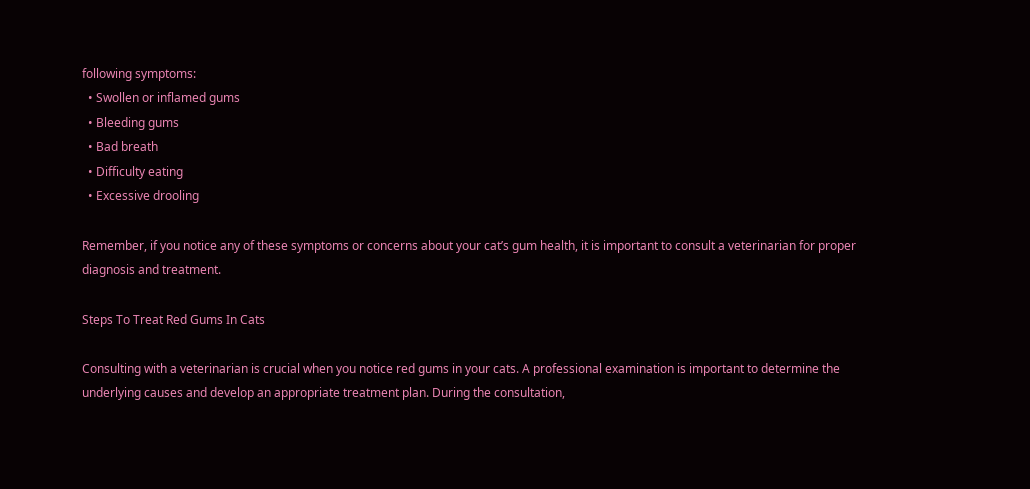following symptoms:
  • Swollen or inflamed gums
  • Bleeding gums
  • Bad breath
  • Difficulty eating
  • Excessive drooling

Remember, if you notice any of these symptoms or concerns about your cat’s gum health, it is important to consult a veterinarian for proper diagnosis and treatment.

Steps To Treat Red Gums In Cats

Consulting with a veterinarian is crucial when you notice red gums in your cats. A professional examination is important to determine the underlying causes and develop an appropriate treatment plan. During the consultation,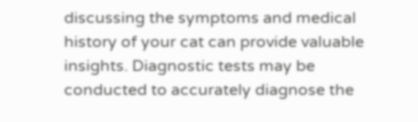discussing the symptoms and medical history of your cat can provide valuable insights. Diagnostic tests may be conducted to accurately diagnose the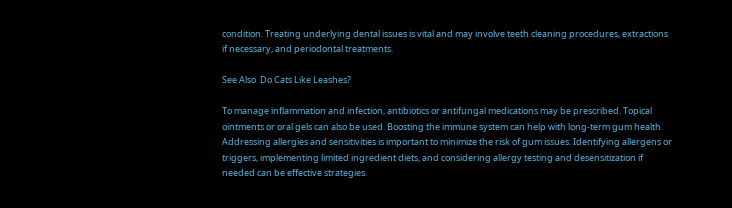condition. Treating underlying dental issues is vital and may involve teeth cleaning procedures, extractions if necessary, and periodontal treatments.

See Also  Do Cats Like Leashes?

To manage inflammation and infection, antibiotics or antifungal medications may be prescribed. Topical ointments or oral gels can also be used. Boosting the immune system can help with long-term gum health. Addressing allergies and sensitivities is important to minimize the risk of gum issues. Identifying allergens or triggers, implementing limited ingredient diets, and considering allergy testing and desensitization if needed can be effective strategies.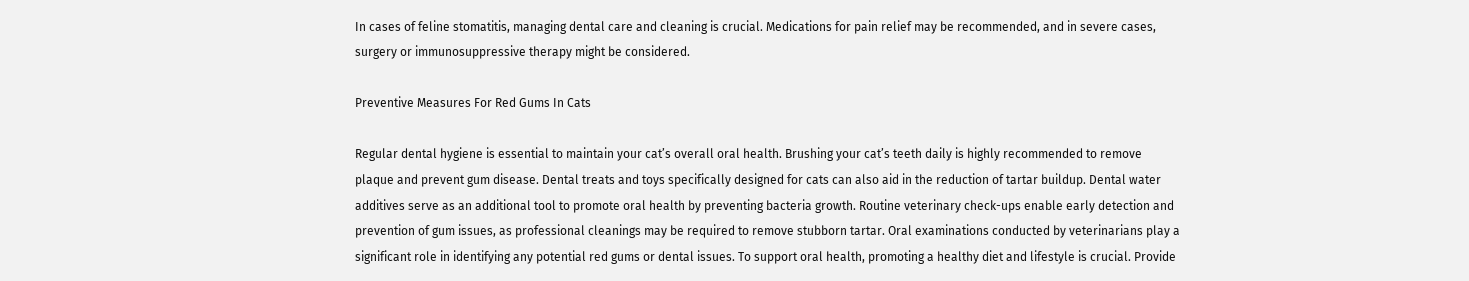In cases of feline stomatitis, managing dental care and cleaning is crucial. Medications for pain relief may be recommended, and in severe cases, surgery or immunosuppressive therapy might be considered.

Preventive Measures For Red Gums In Cats

Regular dental hygiene is essential to maintain your cat’s overall oral health. Brushing your cat’s teeth daily is highly recommended to remove plaque and prevent gum disease. Dental treats and toys specifically designed for cats can also aid in the reduction of tartar buildup. Dental water additives serve as an additional tool to promote oral health by preventing bacteria growth. Routine veterinary check-ups enable early detection and prevention of gum issues, as professional cleanings may be required to remove stubborn tartar. Oral examinations conducted by veterinarians play a significant role in identifying any potential red gums or dental issues. To support oral health, promoting a healthy diet and lifestyle is crucial. Provide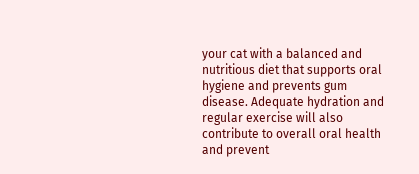your cat with a balanced and nutritious diet that supports oral hygiene and prevents gum disease. Adequate hydration and regular exercise will also contribute to overall oral health and prevent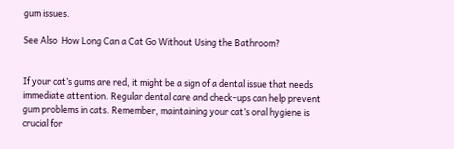gum issues.

See Also  How Long Can a Cat Go Without Using the Bathroom?


If your cat’s gums are red, it might be a sign of a dental issue that needs immediate attention. Regular dental care and check-ups can help prevent gum problems in cats. Remember, maintaining your cat’s oral hygiene is crucial for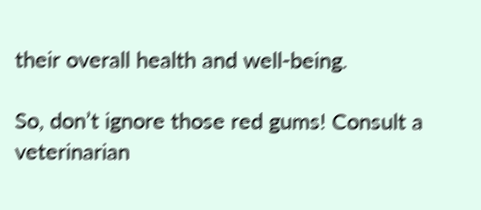their overall health and well-being.

So, don’t ignore those red gums! Consult a veterinarian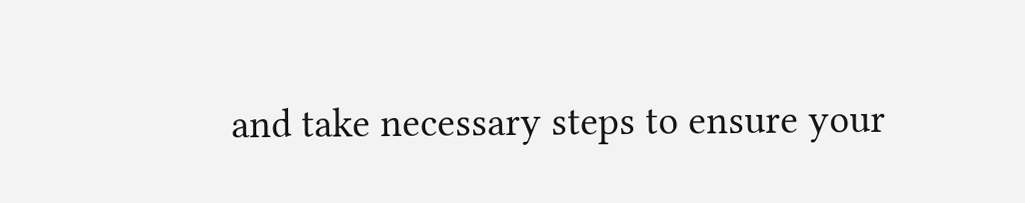and take necessary steps to ensure your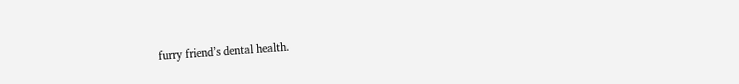furry friend’s dental health.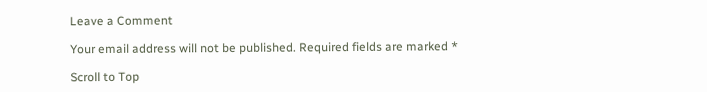Leave a Comment

Your email address will not be published. Required fields are marked *

Scroll to Top